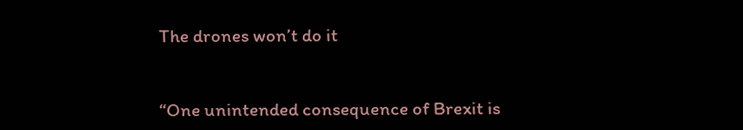The drones won’t do it


“One unintended consequence of Brexit is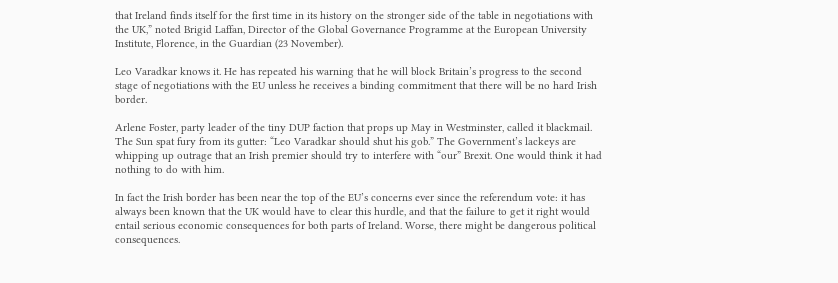that Ireland finds itself for the first time in its history on the stronger side of the table in negotiations with the UK,” noted Brigid Laffan, Director of the Global Governance Programme at the European University Institute, Florence, in the Guardian (23 November).

Leo Varadkar knows it. He has repeated his warning that he will block Britain’s progress to the second stage of negotiations with the EU unless he receives a binding commitment that there will be no hard Irish border.

Arlene Foster, party leader of the tiny DUP faction that props up May in Westminster, called it blackmail. The Sun spat fury from its gutter: “Leo Varadkar should shut his gob.” The Government’s lackeys are whipping up outrage that an Irish premier should try to interfere with “our” Brexit. One would think it had nothing to do with him.

In fact the Irish border has been near the top of the EU’s concerns ever since the referendum vote: it has always been known that the UK would have to clear this hurdle, and that the failure to get it right would entail serious economic consequences for both parts of Ireland. Worse, there might be dangerous political consequences.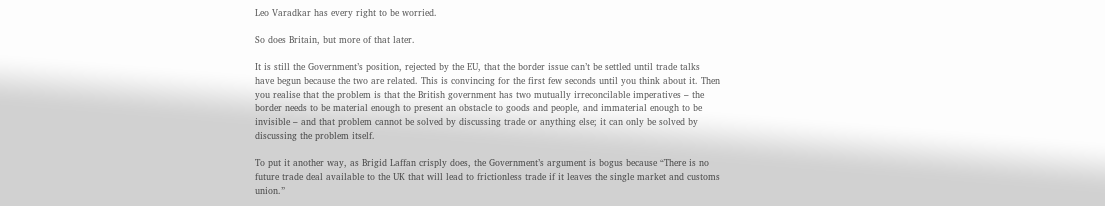Leo Varadkar has every right to be worried.

So does Britain, but more of that later.

It is still the Government’s position, rejected by the EU, that the border issue can’t be settled until trade talks have begun because the two are related. This is convincing for the first few seconds until you think about it. Then you realise that the problem is that the British government has two mutually irreconcilable imperatives – the border needs to be material enough to present an obstacle to goods and people, and immaterial enough to be invisible – and that problem cannot be solved by discussing trade or anything else; it can only be solved by discussing the problem itself.

To put it another way, as Brigid Laffan crisply does, the Government’s argument is bogus because “There is no future trade deal available to the UK that will lead to frictionless trade if it leaves the single market and customs union.”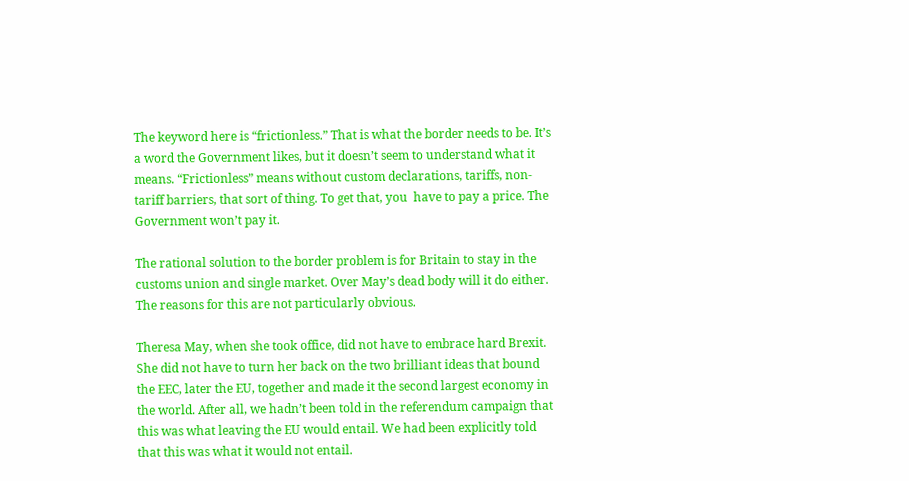The keyword here is “frictionless.” That is what the border needs to be. It’s a word the Government likes, but it doesn’t seem to understand what it means. “Frictionless” means without custom declarations, tariffs, non-tariff barriers, that sort of thing. To get that, you  have to pay a price. The Government won’t pay it.

The rational solution to the border problem is for Britain to stay in the customs union and single market. Over May’s dead body will it do either. The reasons for this are not particularly obvious.

Theresa May, when she took office, did not have to embrace hard Brexit. She did not have to turn her back on the two brilliant ideas that bound the EEC, later the EU, together and made it the second largest economy in the world. After all, we hadn’t been told in the referendum campaign that this was what leaving the EU would entail. We had been explicitly told that this was what it would not entail.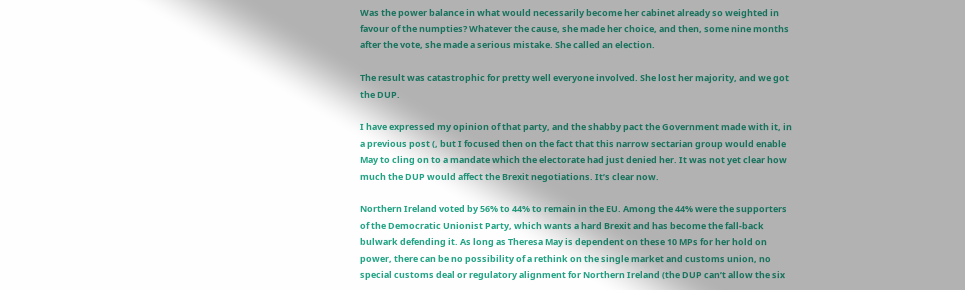Was the power balance in what would necessarily become her cabinet already so weighted in favour of the numpties? Whatever the cause, she made her choice, and then, some nine months after the vote, she made a serious mistake. She called an election.

The result was catastrophic for pretty well everyone involved. She lost her majority, and we got the DUP.

I have expressed my opinion of that party, and the shabby pact the Government made with it, in a previous post (, but I focused then on the fact that this narrow sectarian group would enable May to cling on to a mandate which the electorate had just denied her. It was not yet clear how much the DUP would affect the Brexit negotiations. It’s clear now.

Northern Ireland voted by 56% to 44% to remain in the EU. Among the 44% were the supporters of the Democratic Unionist Party, which wants a hard Brexit and has become the fall-back bulwark defending it. As long as Theresa May is dependent on these 10 MPs for her hold on power, there can be no possibility of a rethink on the single market and customs union, no special customs deal or regulatory alignment for Northern Ireland (the DUP can’t allow the six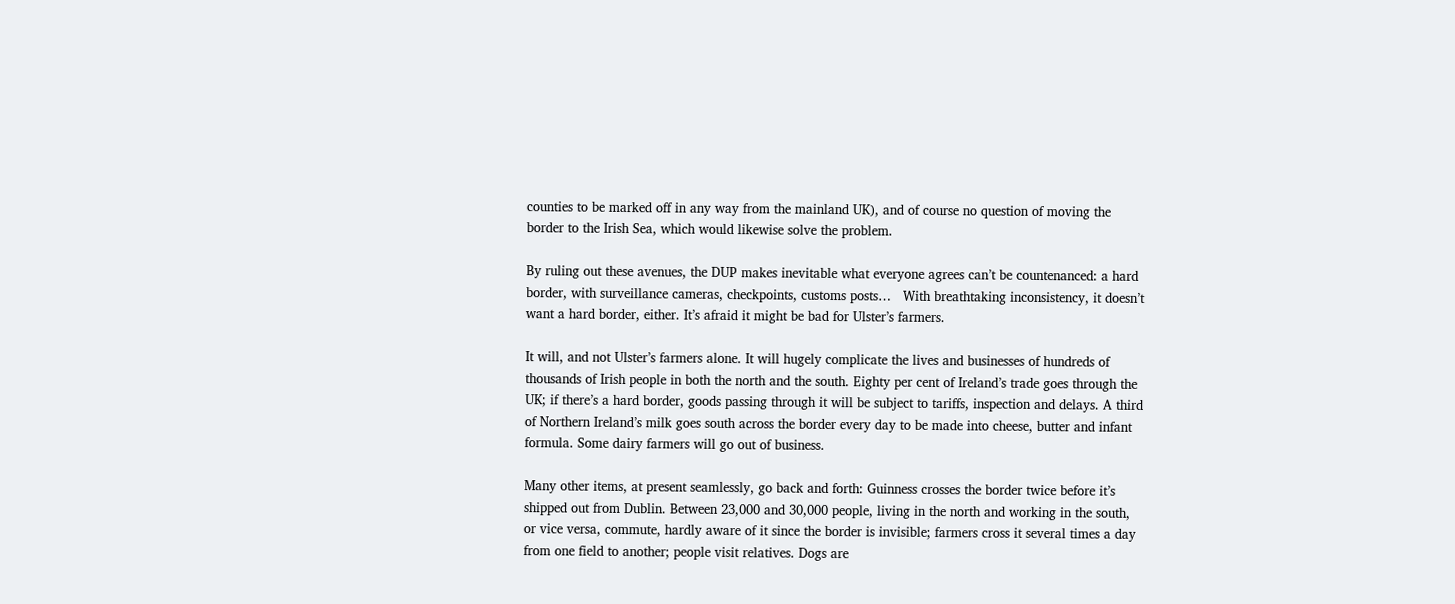counties to be marked off in any way from the mainland UK), and of course no question of moving the border to the Irish Sea, which would likewise solve the problem.

By ruling out these avenues, the DUP makes inevitable what everyone agrees can’t be countenanced: a hard border, with surveillance cameras, checkpoints, customs posts…   With breathtaking inconsistency, it doesn’t want a hard border, either. It’s afraid it might be bad for Ulster’s farmers.

It will, and not Ulster’s farmers alone. It will hugely complicate the lives and businesses of hundreds of thousands of Irish people in both the north and the south. Eighty per cent of Ireland’s trade goes through the UK; if there’s a hard border, goods passing through it will be subject to tariffs, inspection and delays. A third of Northern Ireland’s milk goes south across the border every day to be made into cheese, butter and infant formula. Some dairy farmers will go out of business.

Many other items, at present seamlessly, go back and forth: Guinness crosses the border twice before it’s shipped out from Dublin. Between 23,000 and 30,000 people, living in the north and working in the south, or vice versa, commute, hardly aware of it since the border is invisible; farmers cross it several times a day from one field to another; people visit relatives. Dogs are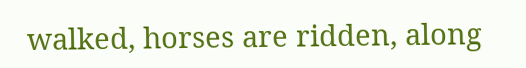walked, horses are ridden, along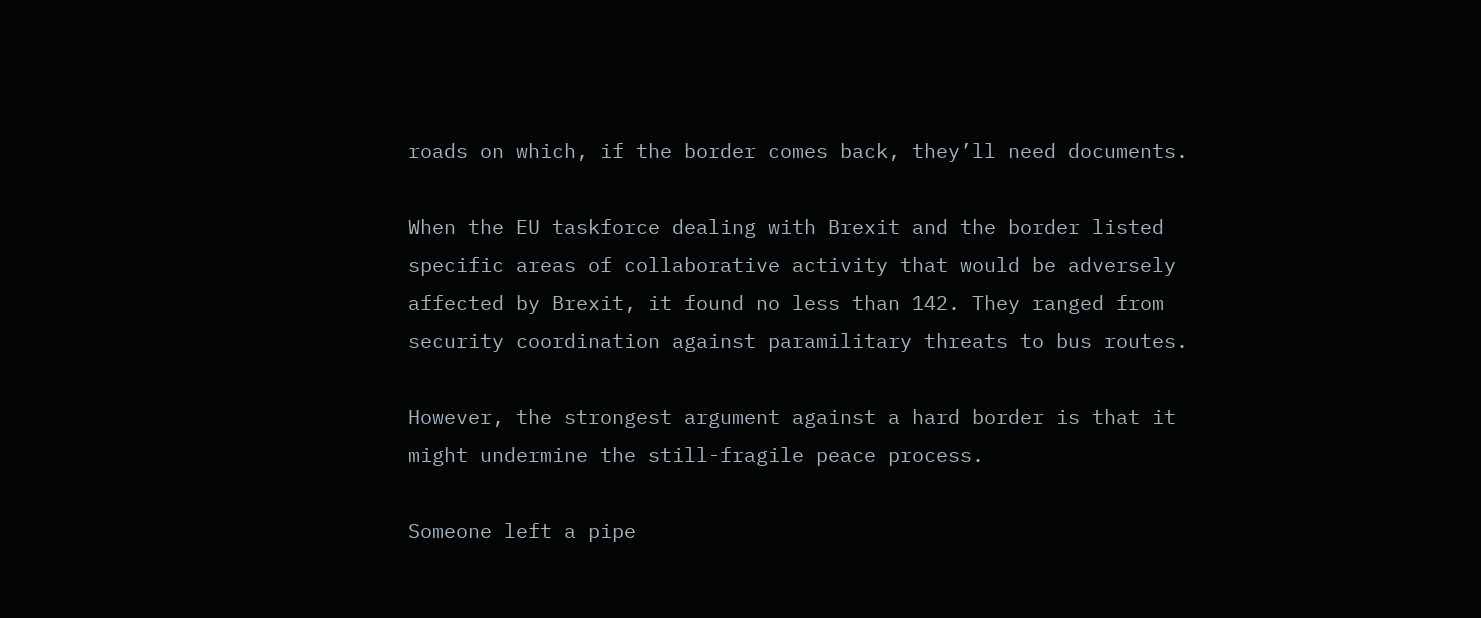roads on which, if the border comes back, they’ll need documents.

When the EU taskforce dealing with Brexit and the border listed specific areas of collaborative activity that would be adversely affected by Brexit, it found no less than 142. They ranged from security coordination against paramilitary threats to bus routes.

However, the strongest argument against a hard border is that it might undermine the still-fragile peace process.

Someone left a pipe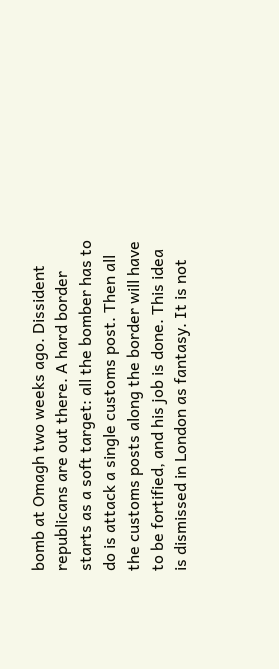bomb at Omagh two weeks ago. Dissident republicans are out there. A hard border starts as a soft target: all the bomber has to do is attack a single customs post. Then all the customs posts along the border will have to be fortified, and his job is done. This idea is dismissed in London as fantasy. It is not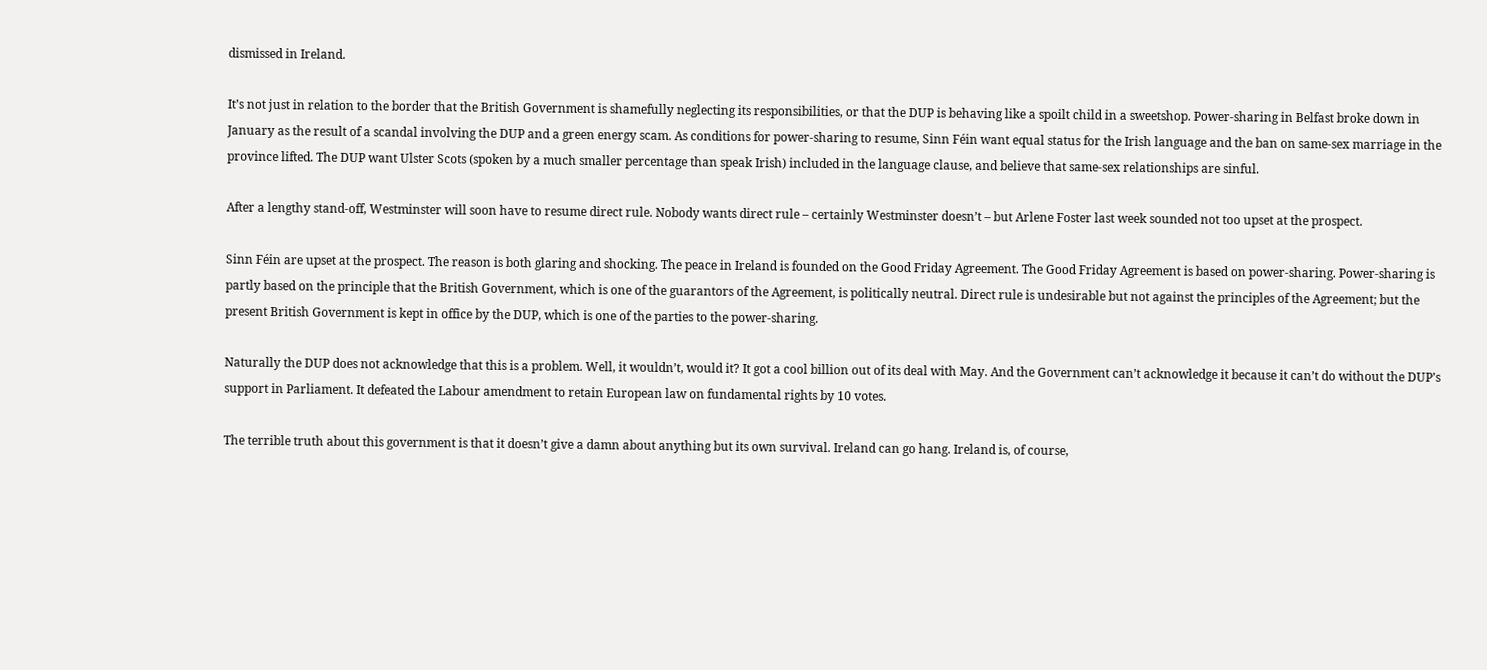dismissed in Ireland.

It’s not just in relation to the border that the British Government is shamefully neglecting its responsibilities, or that the DUP is behaving like a spoilt child in a sweetshop. Power-sharing in Belfast broke down in January as the result of a scandal involving the DUP and a green energy scam. As conditions for power-sharing to resume, Sinn Féin want equal status for the Irish language and the ban on same-sex marriage in the province lifted. The DUP want Ulster Scots (spoken by a much smaller percentage than speak Irish) included in the language clause, and believe that same-sex relationships are sinful.

After a lengthy stand-off, Westminster will soon have to resume direct rule. Nobody wants direct rule – certainly Westminster doesn’t – but Arlene Foster last week sounded not too upset at the prospect.

Sinn Féin are upset at the prospect. The reason is both glaring and shocking. The peace in Ireland is founded on the Good Friday Agreement. The Good Friday Agreement is based on power-sharing. Power-sharing is partly based on the principle that the British Government, which is one of the guarantors of the Agreement, is politically neutral. Direct rule is undesirable but not against the principles of the Agreement; but the present British Government is kept in office by the DUP, which is one of the parties to the power-sharing.

Naturally the DUP does not acknowledge that this is a problem. Well, it wouldn’t, would it? It got a cool billion out of its deal with May. And the Government can’t acknowledge it because it can’t do without the DUP’s support in Parliament. It defeated the Labour amendment to retain European law on fundamental rights by 10 votes.

The terrible truth about this government is that it doesn’t give a damn about anything but its own survival. Ireland can go hang. Ireland is, of course,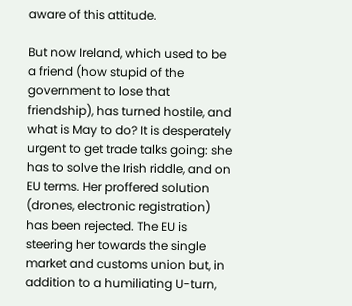aware of this attitude.

But now Ireland, which used to be a friend (how stupid of the government to lose that friendship), has turned hostile, and what is May to do? It is desperately urgent to get trade talks going: she has to solve the Irish riddle, and on EU terms. Her proffered solution (drones, electronic registration) has been rejected. The EU is steering her towards the single market and customs union but, in addition to a humiliating U-turn,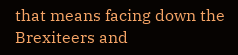that means facing down the Brexiteers and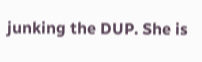junking the DUP. She is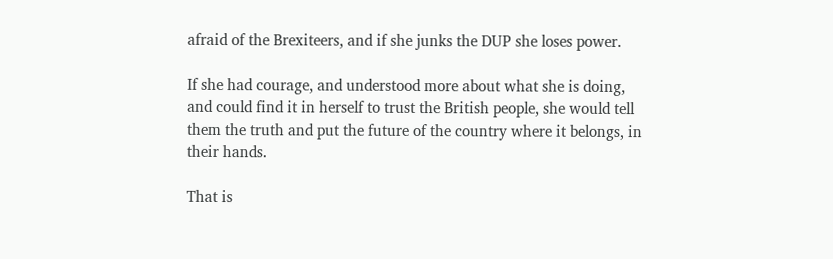afraid of the Brexiteers, and if she junks the DUP she loses power.

If she had courage, and understood more about what she is doing, and could find it in herself to trust the British people, she would tell them the truth and put the future of the country where it belongs, in their hands.

That is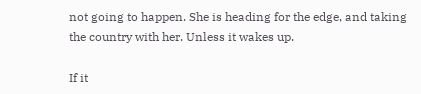not going to happen. She is heading for the edge, and taking the country with her. Unless it wakes up.

If it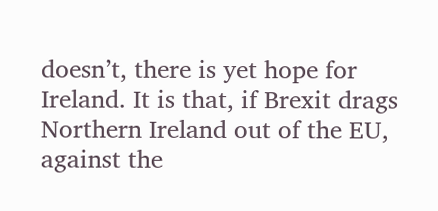doesn’t, there is yet hope for Ireland. It is that, if Brexit drags Northern Ireland out of the EU, against the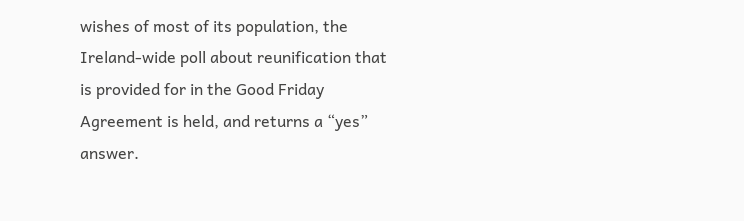wishes of most of its population, the Ireland-wide poll about reunification that is provided for in the Good Friday Agreement is held, and returns a “yes” answer.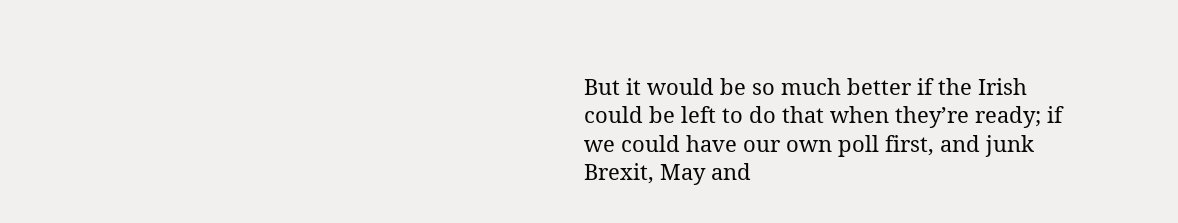But it would be so much better if the Irish could be left to do that when they’re ready; if we could have our own poll first, and junk Brexit, May and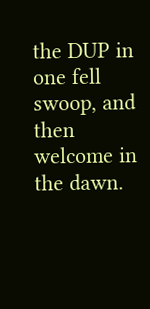the DUP in one fell swoop, and then welcome in the dawn.